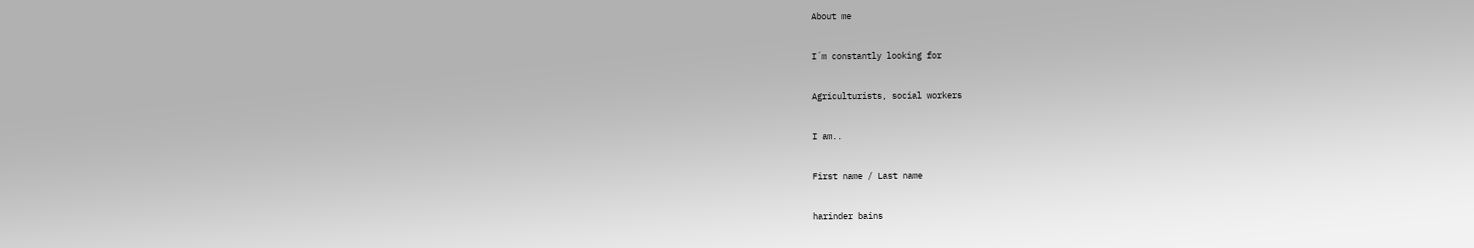About me

I´m constantly looking for

Agriculturists, social workers

I am..

First name / Last name

harinder bains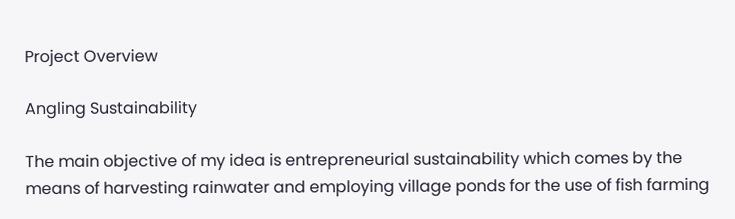Project Overview

Angling Sustainability

The main objective of my idea is entrepreneurial sustainability which comes by the means of harvesting rainwater and employing village ponds for the use of fish farming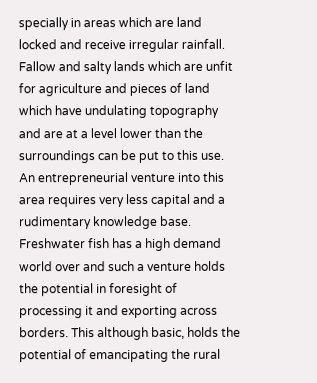specially in areas which are land locked and receive irregular rainfall. Fallow and salty lands which are unfit for agriculture and pieces of land which have undulating topography and are at a level lower than the surroundings can be put to this use. An entrepreneurial venture into this area requires very less capital and a rudimentary knowledge base. Freshwater fish has a high demand world over and such a venture holds the potential in foresight of processing it and exporting across borders. This although basic, holds the potential of emancipating the rural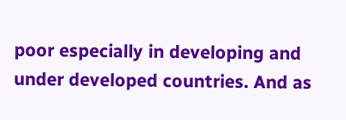poor especially in developing and under developed countries. And as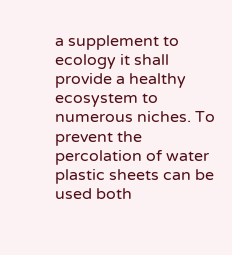a supplement to ecology it shall provide a healthy ecosystem to numerous niches. To prevent the percolation of water plastic sheets can be used both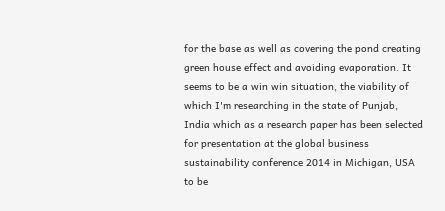for the base as well as covering the pond creating green house effect and avoiding evaporation. It seems to be a win win situation, the viability of which I'm researching in the state of Punjab, India which as a research paper has been selected for presentation at the global business sustainability conference 2014 in Michigan, USA to be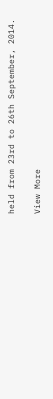held from 23rd to 26th September, 2014.

View More